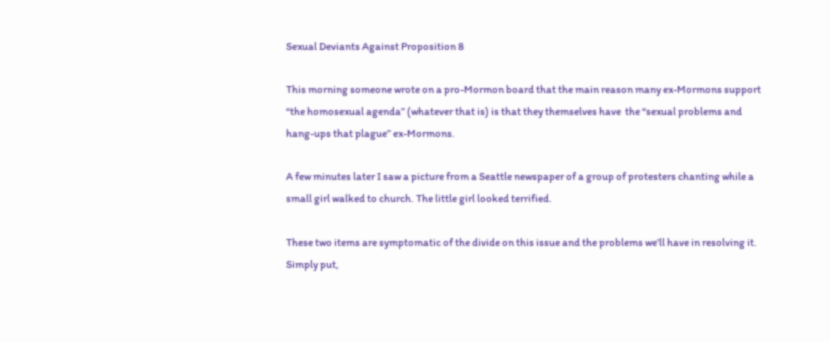Sexual Deviants Against Proposition 8

This morning someone wrote on a pro-Mormon board that the main reason many ex-Mormons support “the homosexual agenda” (whatever that is) is that they themselves have  the “sexual problems and hang-ups that plague” ex-Mormons.

A few minutes later I saw a picture from a Seattle newspaper of a group of protesters chanting while a small girl walked to church. The little girl looked terrified.

These two items are symptomatic of the divide on this issue and the problems we’ll have in resolving it. Simply put,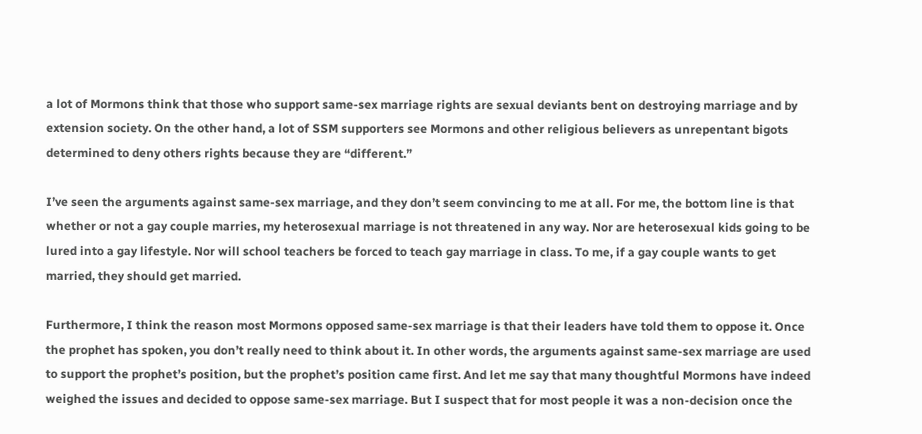a lot of Mormons think that those who support same-sex marriage rights are sexual deviants bent on destroying marriage and by extension society. On the other hand, a lot of SSM supporters see Mormons and other religious believers as unrepentant bigots determined to deny others rights because they are “different.”

I’ve seen the arguments against same-sex marriage, and they don’t seem convincing to me at all. For me, the bottom line is that whether or not a gay couple marries, my heterosexual marriage is not threatened in any way. Nor are heterosexual kids going to be lured into a gay lifestyle. Nor will school teachers be forced to teach gay marriage in class. To me, if a gay couple wants to get married, they should get married.

Furthermore, I think the reason most Mormons opposed same-sex marriage is that their leaders have told them to oppose it. Once the prophet has spoken, you don’t really need to think about it. In other words, the arguments against same-sex marriage are used to support the prophet’s position, but the prophet’s position came first. And let me say that many thoughtful Mormons have indeed weighed the issues and decided to oppose same-sex marriage. But I suspect that for most people it was a non-decision once the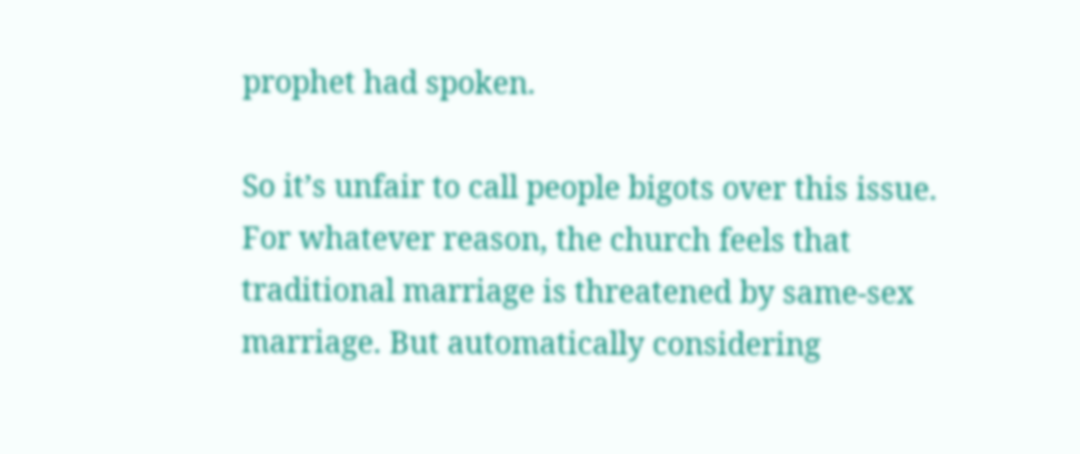prophet had spoken.

So it’s unfair to call people bigots over this issue. For whatever reason, the church feels that traditional marriage is threatened by same-sex marriage. But automatically considering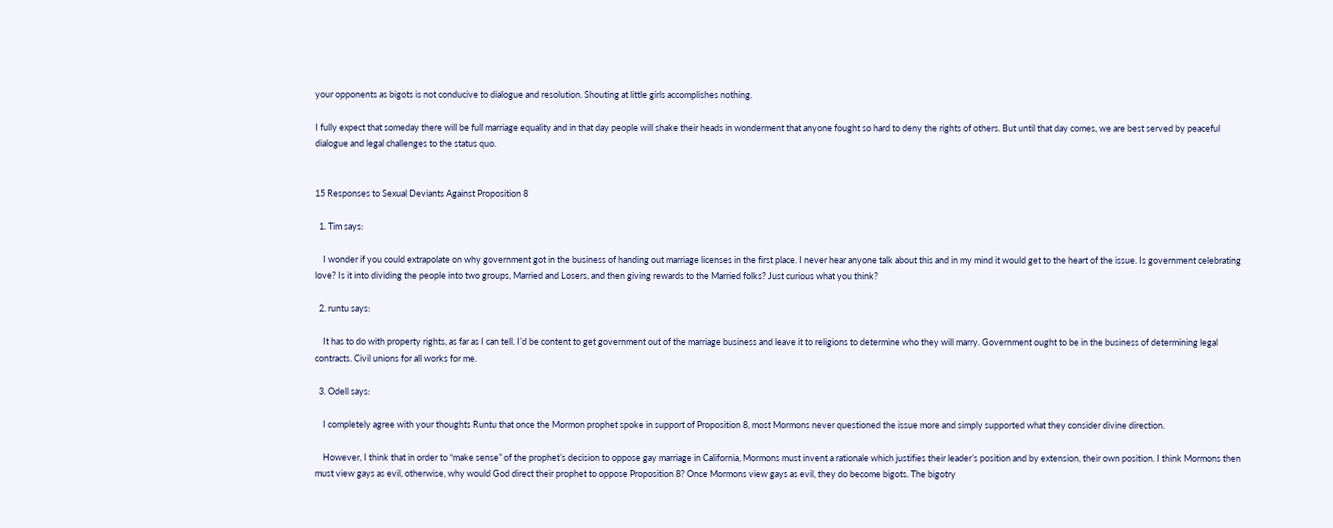your opponents as bigots is not conducive to dialogue and resolution. Shouting at little girls accomplishes nothing.

I fully expect that someday there will be full marriage equality and in that day people will shake their heads in wonderment that anyone fought so hard to deny the rights of others. But until that day comes, we are best served by peaceful dialogue and legal challenges to the status quo.


15 Responses to Sexual Deviants Against Proposition 8

  1. Tim says:

    I wonder if you could extrapolate on why government got in the business of handing out marriage licenses in the first place. I never hear anyone talk about this and in my mind it would get to the heart of the issue. Is government celebrating love? Is it into dividing the people into two groups, Married and Losers, and then giving rewards to the Married folks? Just curious what you think?

  2. runtu says:

    It has to do with property rights, as far as I can tell. I’d be content to get government out of the marriage business and leave it to religions to determine who they will marry. Government ought to be in the business of determining legal contracts. Civil unions for all works for me.

  3. Odell says:

    I completely agree with your thoughts Runtu that once the Mormon prophet spoke in support of Proposition 8, most Mormons never questioned the issue more and simply supported what they consider divine direction.

    However, I think that in order to “make sense” of the prophet’s decision to oppose gay marriage in California, Mormons must invent a rationale which justifies their leader’s position and by extension, their own position. I think Mormons then must view gays as evil, otherwise, why would God direct their prophet to oppose Proposition 8? Once Mormons view gays as evil, they do become bigots. The bigotry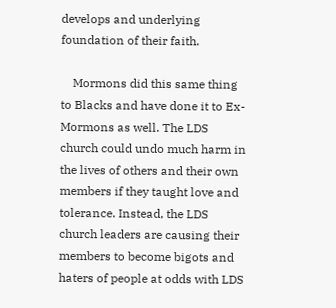develops and underlying foundation of their faith.

    Mormons did this same thing to Blacks and have done it to Ex-Mormons as well. The LDS church could undo much harm in the lives of others and their own members if they taught love and tolerance. Instead, the LDS church leaders are causing their members to become bigots and haters of people at odds with LDS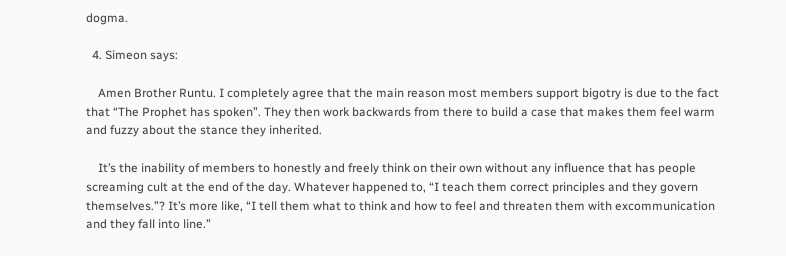dogma.

  4. Simeon says:

    Amen Brother Runtu. I completely agree that the main reason most members support bigotry is due to the fact that “The Prophet has spoken”. They then work backwards from there to build a case that makes them feel warm and fuzzy about the stance they inherited.

    It’s the inability of members to honestly and freely think on their own without any influence that has people screaming cult at the end of the day. Whatever happened to, “I teach them correct principles and they govern themselves.”? It’s more like, “I tell them what to think and how to feel and threaten them with excommunication and they fall into line.”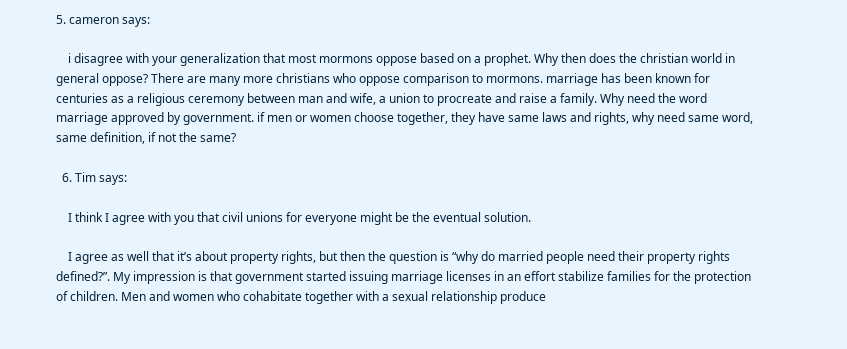5. cameron says:

    i disagree with your generalization that most mormons oppose based on a prophet. Why then does the christian world in general oppose? There are many more christians who oppose comparison to mormons. marriage has been known for centuries as a religious ceremony between man and wife, a union to procreate and raise a family. Why need the word marriage approved by government. if men or women choose together, they have same laws and rights, why need same word, same definition, if not the same?

  6. Tim says:

    I think I agree with you that civil unions for everyone might be the eventual solution.

    I agree as well that it’s about property rights, but then the question is “why do married people need their property rights defined?”. My impression is that government started issuing marriage licenses in an effort stabilize families for the protection of children. Men and women who cohabitate together with a sexual relationship produce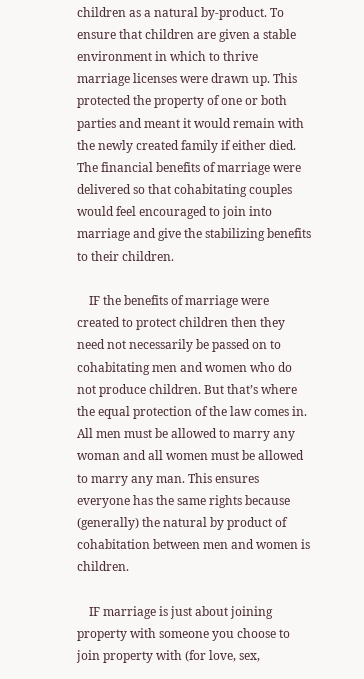children as a natural by-product. To ensure that children are given a stable environment in which to thrive marriage licenses were drawn up. This protected the property of one or both parties and meant it would remain with the newly created family if either died. The financial benefits of marriage were delivered so that cohabitating couples would feel encouraged to join into marriage and give the stabilizing benefits to their children.

    IF the benefits of marriage were created to protect children then they need not necessarily be passed on to cohabitating men and women who do not produce children. But that’s where the equal protection of the law comes in. All men must be allowed to marry any woman and all women must be allowed to marry any man. This ensures everyone has the same rights because (generally) the natural by product of cohabitation between men and women is children.

    IF marriage is just about joining property with someone you choose to join property with (for love, sex,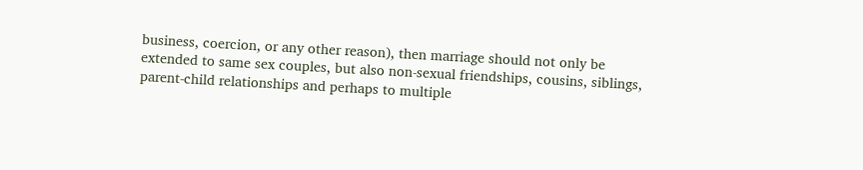business, coercion, or any other reason), then marriage should not only be extended to same sex couples, but also non-sexual friendships, cousins, siblings, parent-child relationships and perhaps to multiple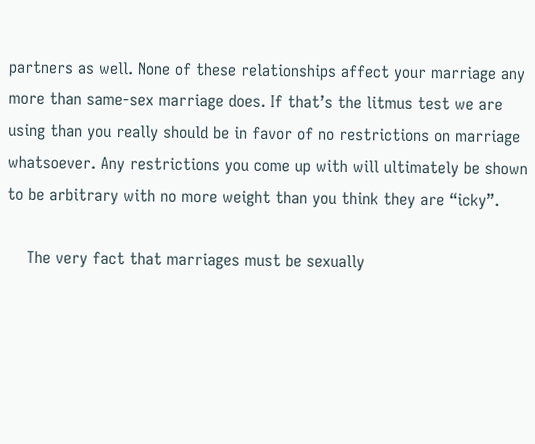partners as well. None of these relationships affect your marriage any more than same-sex marriage does. If that’s the litmus test we are using than you really should be in favor of no restrictions on marriage whatsoever. Any restrictions you come up with will ultimately be shown to be arbitrary with no more weight than you think they are “icky”.

    The very fact that marriages must be sexually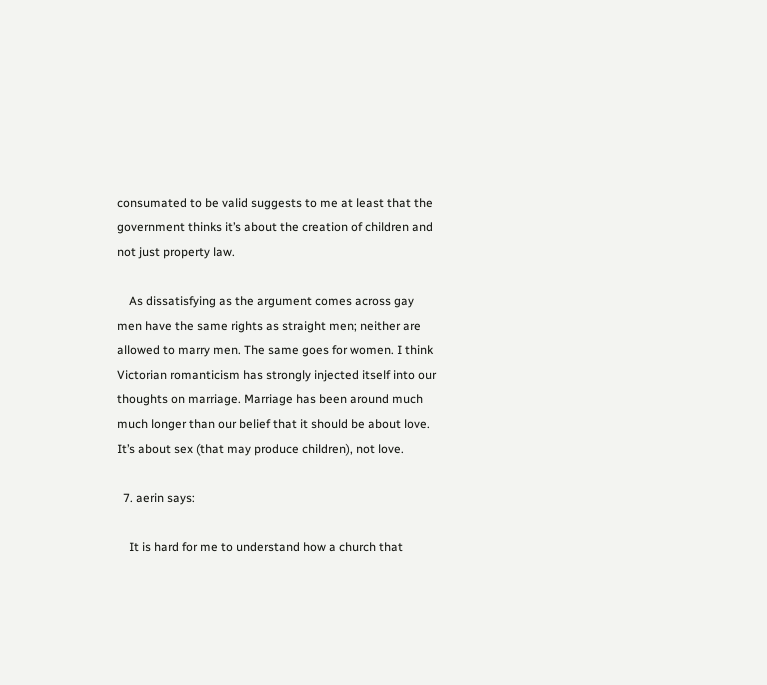consumated to be valid suggests to me at least that the government thinks it’s about the creation of children and not just property law.

    As dissatisfying as the argument comes across gay men have the same rights as straight men; neither are allowed to marry men. The same goes for women. I think Victorian romanticism has strongly injected itself into our thoughts on marriage. Marriage has been around much much longer than our belief that it should be about love. It’s about sex (that may produce children), not love.

  7. aerin says:

    It is hard for me to understand how a church that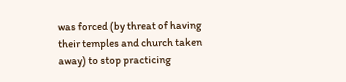was forced (by threat of having their temples and church taken away) to stop practicing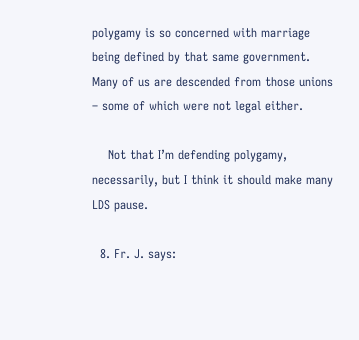polygamy is so concerned with marriage being defined by that same government. Many of us are descended from those unions – some of which were not legal either.

    Not that I’m defending polygamy, necessarily, but I think it should make many LDS pause.

  8. Fr. J. says: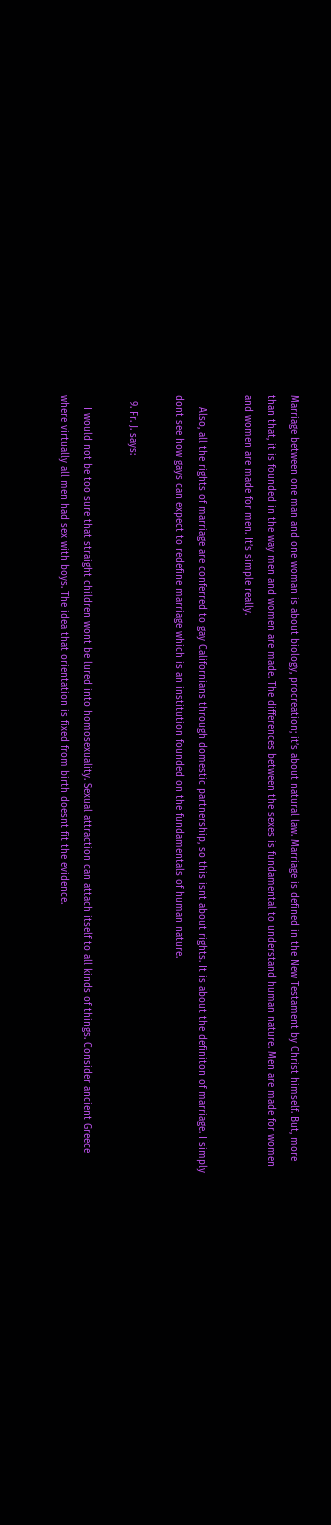Marriage between one man and one woman is about biology, procreation; it’s about natural law. Marriage is defined in the New Testament by Christ himself. But, more than that, it is founded in the way men and women are made. The differences between the sexes is fundamental to understand human nature. Men are made for women and women are made for men. It’s simple really.

    Also, all the rights of marriage are conferred to gay Californians through domestic partnership, so this isnt about rights. It is about the definiton of marriage. I simply dont see how gays can expect to redefine marriage which is an institution founded on the fundamentals of human nature.

  9. Fr. J. says:

    I would not be too sure that straight children wont be lured into homosexuality. Sexual attraction can attach itself to all kinds of things. Consider ancient Greece where virtually all men had sex with boys. The idea that orientation is fixed from birth doesnt fit the evidence.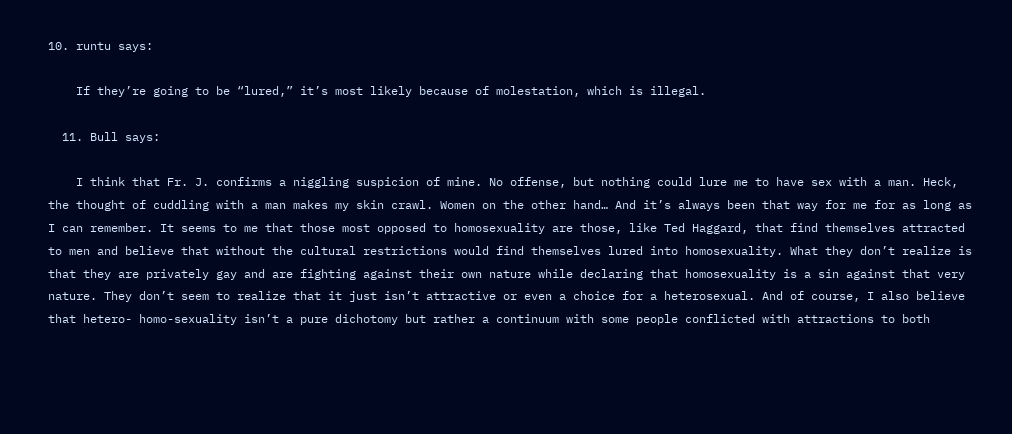10. runtu says:

    If they’re going to be “lured,” it’s most likely because of molestation, which is illegal.

  11. Bull says:

    I think that Fr. J. confirms a niggling suspicion of mine. No offense, but nothing could lure me to have sex with a man. Heck, the thought of cuddling with a man makes my skin crawl. Women on the other hand… And it’s always been that way for me for as long as I can remember. It seems to me that those most opposed to homosexuality are those, like Ted Haggard, that find themselves attracted to men and believe that without the cultural restrictions would find themselves lured into homosexuality. What they don’t realize is that they are privately gay and are fighting against their own nature while declaring that homosexuality is a sin against that very nature. They don’t seem to realize that it just isn’t attractive or even a choice for a heterosexual. And of course, I also believe that hetero- homo-sexuality isn’t a pure dichotomy but rather a continuum with some people conflicted with attractions to both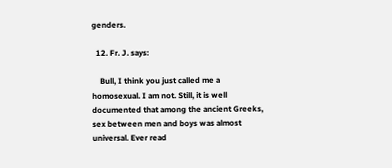genders.

  12. Fr. J. says:

    Bull, I think you just called me a homosexual. I am not. Still, it is well documented that among the ancient Greeks, sex between men and boys was almost universal. Ever read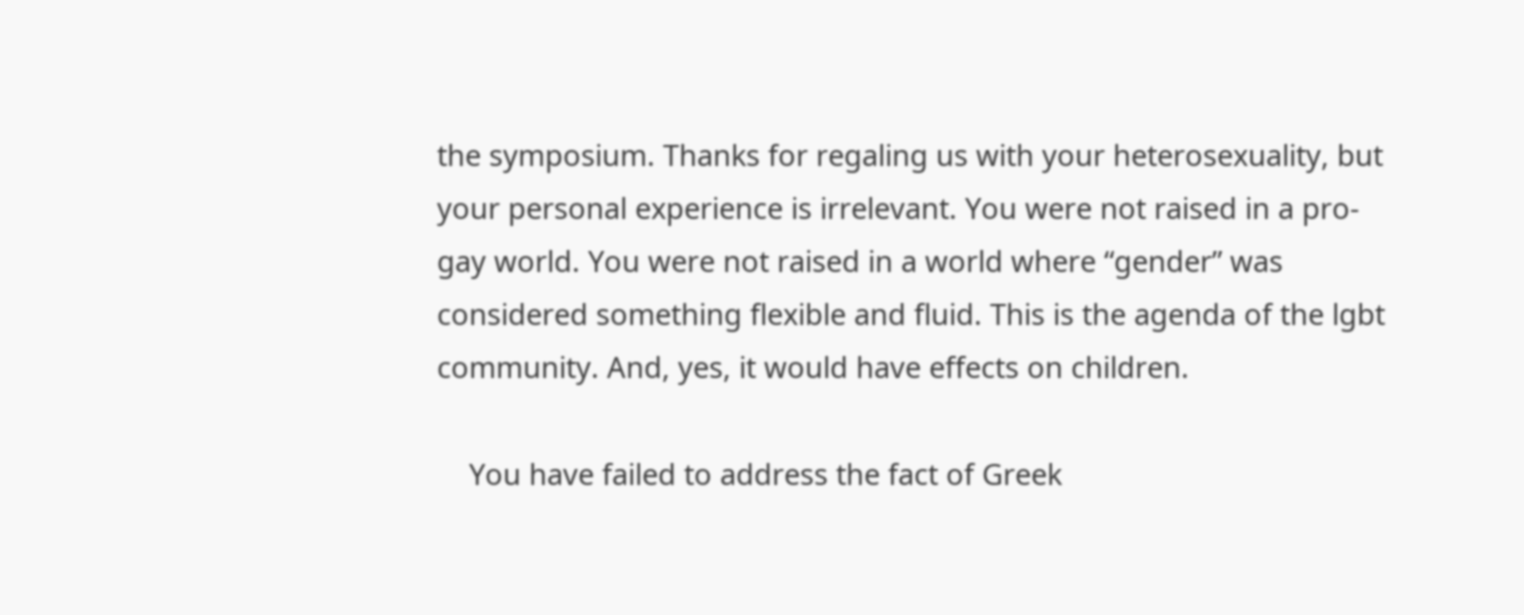the symposium. Thanks for regaling us with your heterosexuality, but your personal experience is irrelevant. You were not raised in a pro-gay world. You were not raised in a world where “gender” was considered something flexible and fluid. This is the agenda of the lgbt community. And, yes, it would have effects on children.

    You have failed to address the fact of Greek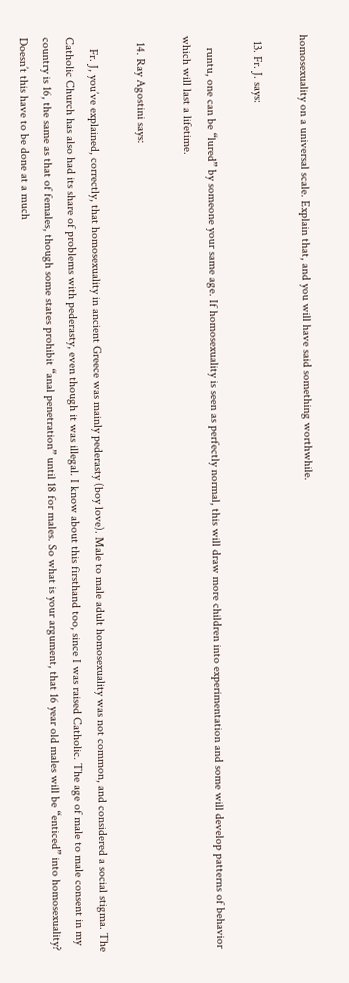homosexuality on a universal scale. Explain that, and you will have said something worthwhile.

  13. Fr. J. says:

    runtu, one can be “lured” by someone your same age. If homosexuality is seen as perfectly normal, this will draw more children into experimentation and some will develop patterns of behavior which will last a lifetime.

  14. Ray Agostini says:

    Fr. J, you’ve explained, correctly, that homosexuality in ancient Greece was mainly pederasty (boy love). Male to male adult homosexuality was not common, and considered a social stigma. The Catholic Church has also had its share of problems with pederasty, even though it was illegal. I know about this firsthand too, since I was raised Catholic. The age of male to male consent in my country is 16, the same as that of females, though some states prohibit “anal penetration” until 18 for males. So what is your argument, that 16 year old males will be “enticed” into homosexuality? Doesn’t this have to be done at a much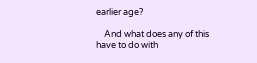earlier age?

    And what does any of this have to do with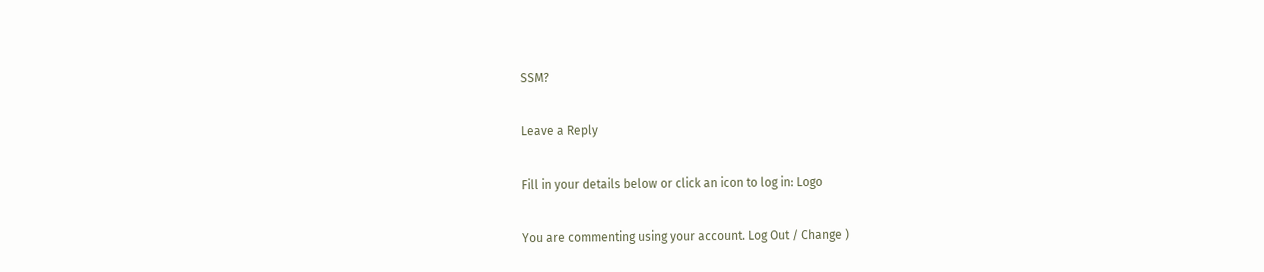SSM?

Leave a Reply

Fill in your details below or click an icon to log in: Logo

You are commenting using your account. Log Out / Change )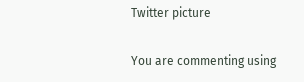Twitter picture

You are commenting using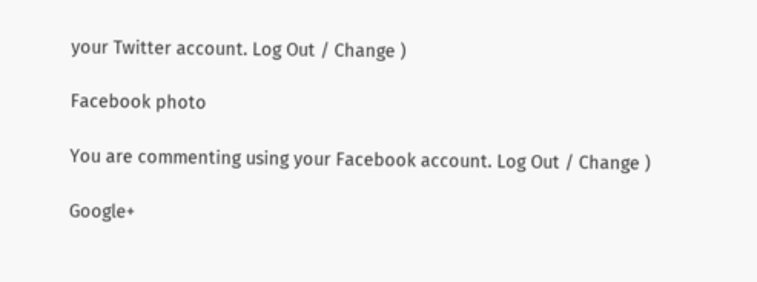your Twitter account. Log Out / Change )

Facebook photo

You are commenting using your Facebook account. Log Out / Change )

Google+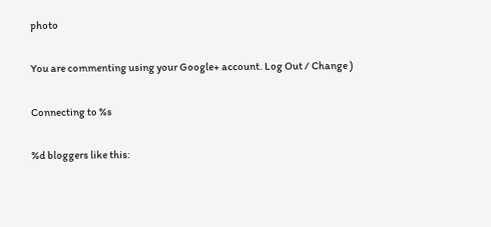photo

You are commenting using your Google+ account. Log Out / Change )

Connecting to %s

%d bloggers like this: